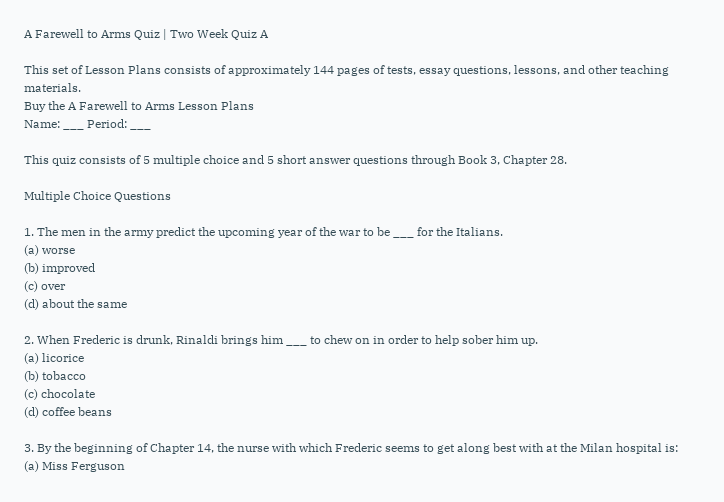A Farewell to Arms Quiz | Two Week Quiz A

This set of Lesson Plans consists of approximately 144 pages of tests, essay questions, lessons, and other teaching materials.
Buy the A Farewell to Arms Lesson Plans
Name: ___ Period: ___

This quiz consists of 5 multiple choice and 5 short answer questions through Book 3, Chapter 28.

Multiple Choice Questions

1. The men in the army predict the upcoming year of the war to be ___ for the Italians.
(a) worse
(b) improved
(c) over
(d) about the same

2. When Frederic is drunk, Rinaldi brings him ___ to chew on in order to help sober him up.
(a) licorice
(b) tobacco
(c) chocolate
(d) coffee beans

3. By the beginning of Chapter 14, the nurse with which Frederic seems to get along best with at the Milan hospital is:
(a) Miss Ferguson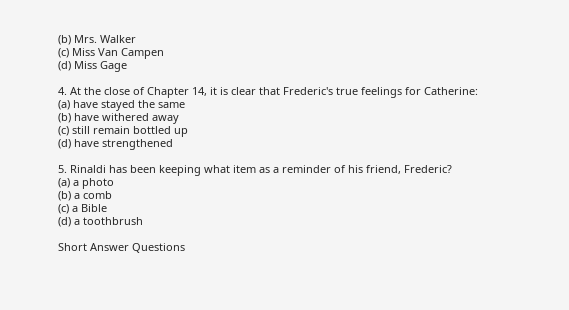(b) Mrs. Walker
(c) Miss Van Campen
(d) Miss Gage

4. At the close of Chapter 14, it is clear that Frederic's true feelings for Catherine:
(a) have stayed the same
(b) have withered away
(c) still remain bottled up
(d) have strengthened

5. Rinaldi has been keeping what item as a reminder of his friend, Frederic?
(a) a photo
(b) a comb
(c) a Bible
(d) a toothbrush

Short Answer Questions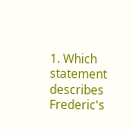1. Which statement describes Frederic's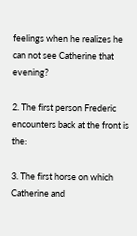feelings when he realizes he can not see Catherine that evening?

2. The first person Frederic encounters back at the front is the:

3. The first horse on which Catherine and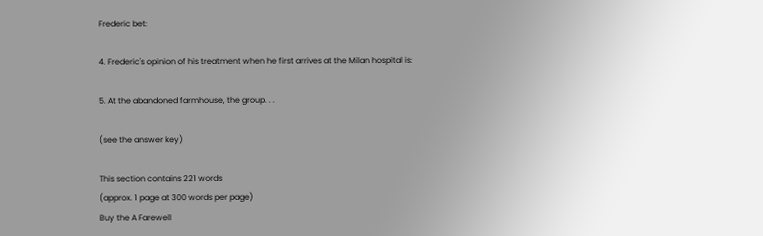Frederic bet:

4. Frederic's opinion of his treatment when he first arrives at the Milan hospital is:

5. At the abandoned farmhouse, the group. . .

(see the answer key)

This section contains 221 words
(approx. 1 page at 300 words per page)
Buy the A Farewell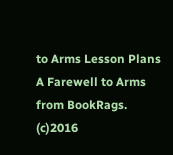to Arms Lesson Plans
A Farewell to Arms from BookRags. (c)2016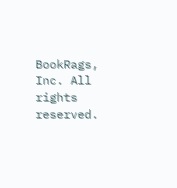BookRags, Inc. All rights reserved.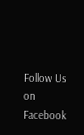Follow Us on Facebook